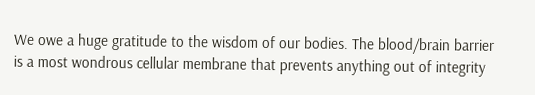We owe a huge gratitude to the wisdom of our bodies. The blood/brain barrier is a most wondrous cellular membrane that prevents anything out of integrity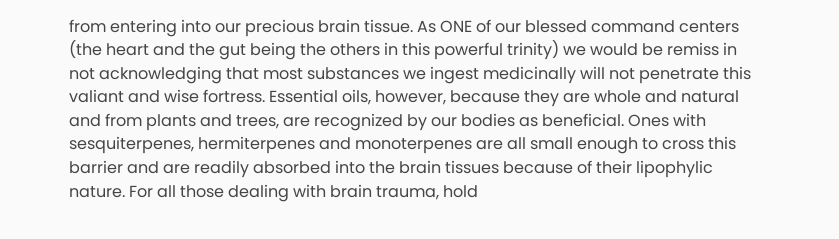from entering into our precious brain tissue. As ONE of our blessed command centers (the heart and the gut being the others in this powerful trinity) we would be remiss in not acknowledging that most substances we ingest medicinally will not penetrate this valiant and wise fortress. Essential oils, however, because they are whole and natural and from plants and trees, are recognized by our bodies as beneficial. Ones with sesquiterpenes, hermiterpenes and monoterpenes are all small enough to cross this barrier and are readily absorbed into the brain tissues because of their lipophylic nature. For all those dealing with brain trauma, hold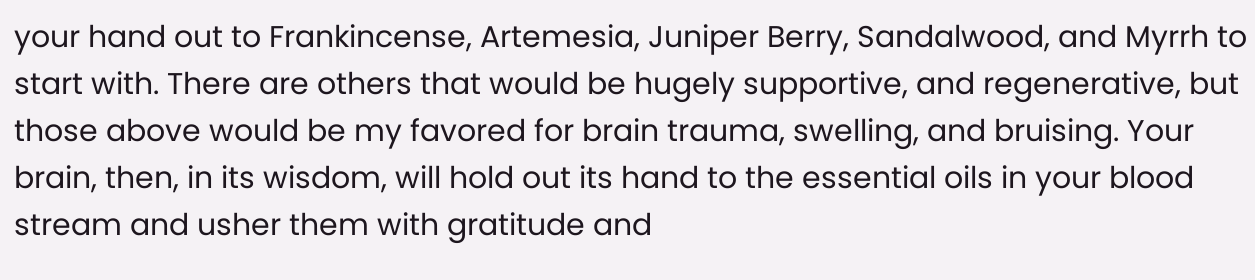your hand out to Frankincense, Artemesia, Juniper Berry, Sandalwood, and Myrrh to start with. There are others that would be hugely supportive, and regenerative, but those above would be my favored for brain trauma, swelling, and bruising. Your brain, then, in its wisdom, will hold out its hand to the essential oils in your blood stream and usher them with gratitude and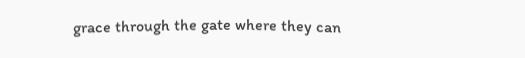grace through the gate where they can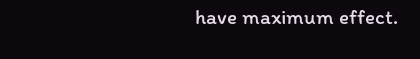have maximum effect.